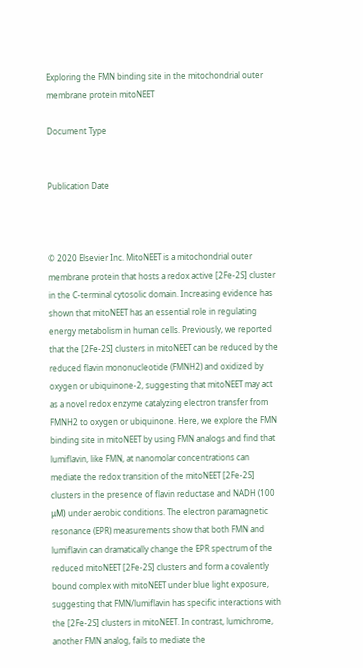Exploring the FMN binding site in the mitochondrial outer membrane protein mitoNEET

Document Type


Publication Date



© 2020 Elsevier Inc. MitoNEET is a mitochondrial outer membrane protein that hosts a redox active [2Fe-2S] cluster in the C-terminal cytosolic domain. Increasing evidence has shown that mitoNEET has an essential role in regulating energy metabolism in human cells. Previously, we reported that the [2Fe-2S] clusters in mitoNEET can be reduced by the reduced flavin mononucleotide (FMNH2) and oxidized by oxygen or ubiquinone-2, suggesting that mitoNEET may act as a novel redox enzyme catalyzing electron transfer from FMNH2 to oxygen or ubiquinone. Here, we explore the FMN binding site in mitoNEET by using FMN analogs and find that lumiflavin, like FMN, at nanomolar concentrations can mediate the redox transition of the mitoNEET [2Fe-2S] clusters in the presence of flavin reductase and NADH (100 μM) under aerobic conditions. The electron paramagnetic resonance (EPR) measurements show that both FMN and lumiflavin can dramatically change the EPR spectrum of the reduced mitoNEET [2Fe-2S] clusters and form a covalently bound complex with mitoNEET under blue light exposure, suggesting that FMN/lumiflavin has specific interactions with the [2Fe-2S] clusters in mitoNEET. In contrast, lumichrome, another FMN analog, fails to mediate the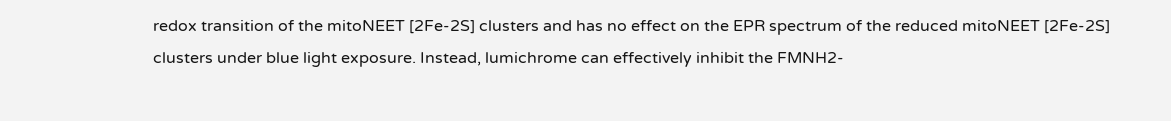redox transition of the mitoNEET [2Fe-2S] clusters and has no effect on the EPR spectrum of the reduced mitoNEET [2Fe-2S] clusters under blue light exposure. Instead, lumichrome can effectively inhibit the FMNH2-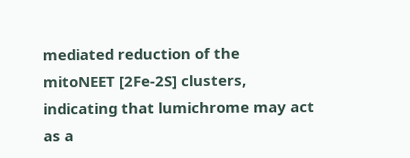mediated reduction of the mitoNEET [2Fe-2S] clusters, indicating that lumichrome may act as a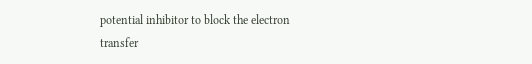potential inhibitor to block the electron transfer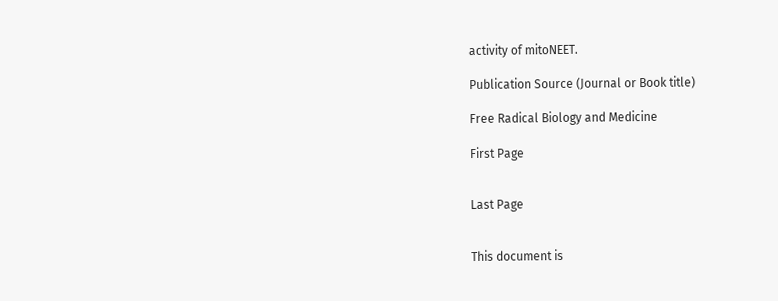activity of mitoNEET.

Publication Source (Journal or Book title)

Free Radical Biology and Medicine

First Page


Last Page


This document is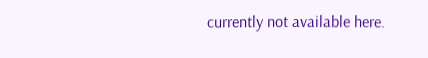currently not available here.